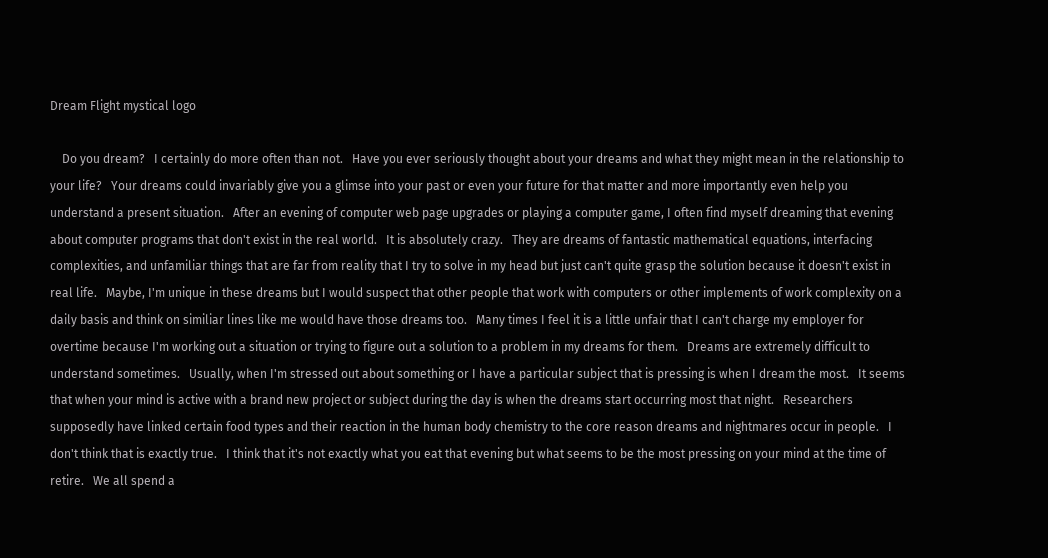Dream Flight mystical logo

    Do you dream?   I certainly do more often than not.   Have you ever seriously thought about your dreams and what they might mean in the relationship to your life?   Your dreams could invariably give you a glimse into your past or even your future for that matter and more importantly even help you understand a present situation.   After an evening of computer web page upgrades or playing a computer game, I often find myself dreaming that evening about computer programs that don't exist in the real world.   It is absolutely crazy.   They are dreams of fantastic mathematical equations, interfacing complexities, and unfamiliar things that are far from reality that I try to solve in my head but just can't quite grasp the solution because it doesn't exist in real life.   Maybe, I'm unique in these dreams but I would suspect that other people that work with computers or other implements of work complexity on a daily basis and think on similiar lines like me would have those dreams too.   Many times I feel it is a little unfair that I can't charge my employer for overtime because I'm working out a situation or trying to figure out a solution to a problem in my dreams for them.   Dreams are extremely difficult to understand sometimes.   Usually, when I'm stressed out about something or I have a particular subject that is pressing is when I dream the most.   It seems that when your mind is active with a brand new project or subject during the day is when the dreams start occurring most that night.   Researchers supposedly have linked certain food types and their reaction in the human body chemistry to the core reason dreams and nightmares occur in people.   I don't think that is exactly true.   I think that it's not exactly what you eat that evening but what seems to be the most pressing on your mind at the time of retire.   We all spend a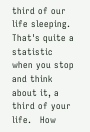third of our life sleeping.   That's quite a statistic when you stop and think about it, a third of your life.   How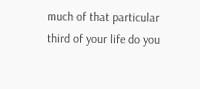much of that particular third of your life do you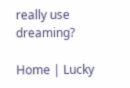really use dreaming?

Home | Lucky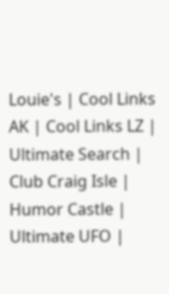Louie's | Cool Links AK | Cool Links LZ | Ultimate Search | Club Craig Isle | Humor Castle | Ultimate UFO |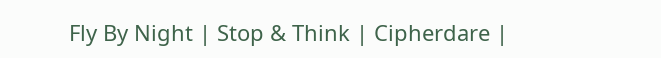Fly By Night | Stop & Think | Cipherdare |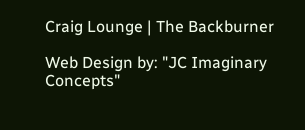Craig Lounge | The Backburner

Web Design by: "JC Imaginary Concepts"